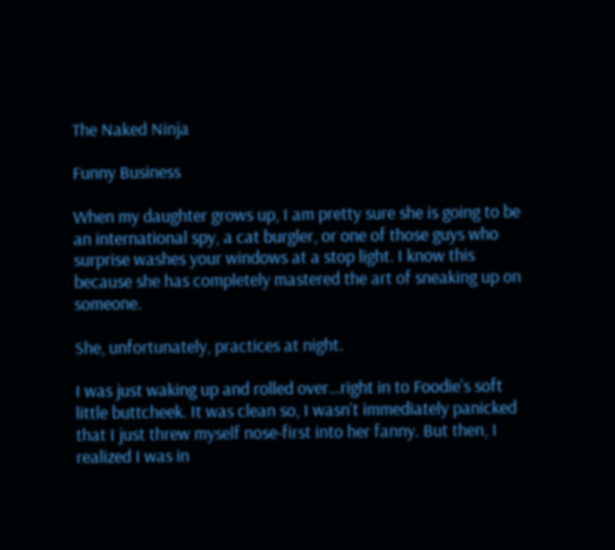The Naked Ninja

Funny Business

When my daughter grows up, I am pretty sure she is going to be an international spy, a cat burgler, or one of those guys who surprise washes your windows at a stop light. I know this because she has completely mastered the art of sneaking up on someone.

She, unfortunately, practices at night.

I was just waking up and rolled over…right in to Foodie’s soft little buttcheek. It was clean so, I wasn’t immediately panicked that I just threw myself nose-first into her fanny. But then, I realized I was in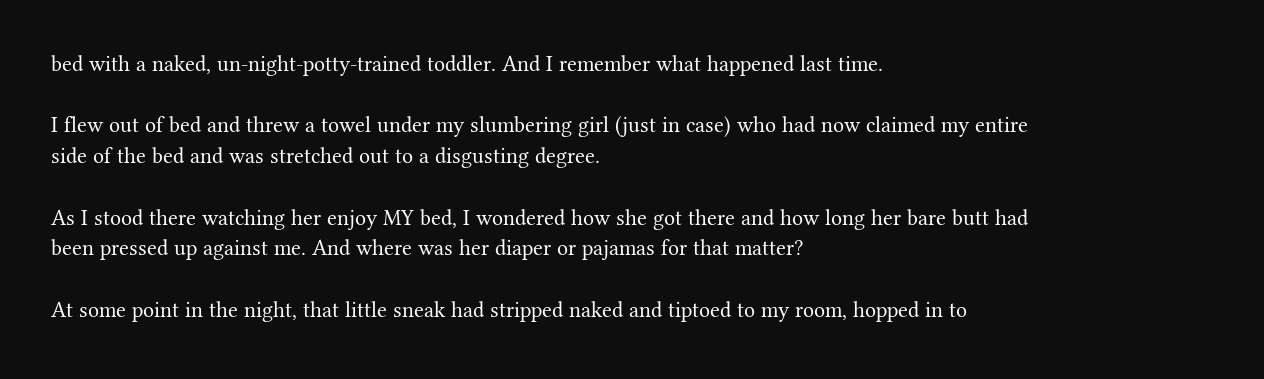bed with a naked, un-night-potty-trained toddler. And I remember what happened last time.

I flew out of bed and threw a towel under my slumbering girl (just in case) who had now claimed my entire side of the bed and was stretched out to a disgusting degree.

As I stood there watching her enjoy MY bed, I wondered how she got there and how long her bare butt had been pressed up against me. And where was her diaper or pajamas for that matter?

At some point in the night, that little sneak had stripped naked and tiptoed to my room, hopped in to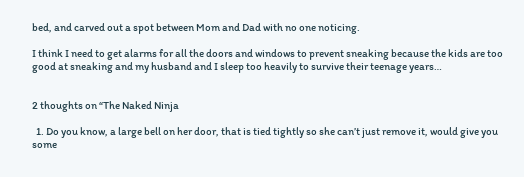bed, and carved out a spot between Mom and Dad with no one noticing.

I think I need to get alarms for all the doors and windows to prevent sneaking because the kids are too good at sneaking and my husband and I sleep too heavily to survive their teenage years…


2 thoughts on “The Naked Ninja

  1. Do you know, a large bell on her door, that is tied tightly so she can’t just remove it, would give you some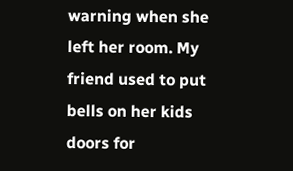warning when she left her room. My friend used to put bells on her kids doors for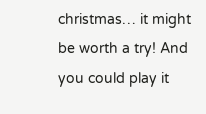christmas… it might be worth a try! And you could play it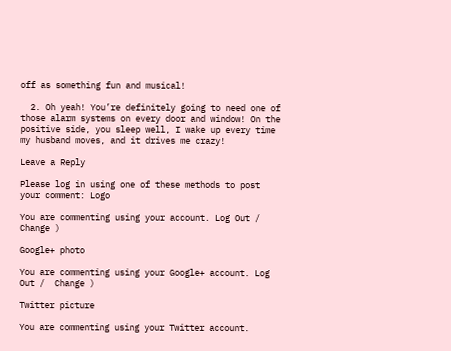off as something fun and musical!

  2. Oh yeah! You’re definitely going to need one of those alarm systems on every door and window! On the positive side, you sleep well, I wake up every time my husband moves, and it drives me crazy!

Leave a Reply

Please log in using one of these methods to post your comment: Logo

You are commenting using your account. Log Out /  Change )

Google+ photo

You are commenting using your Google+ account. Log Out /  Change )

Twitter picture

You are commenting using your Twitter account.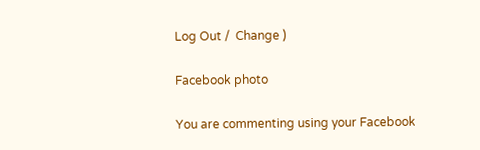Log Out /  Change )

Facebook photo

You are commenting using your Facebook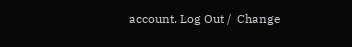account. Log Out /  Change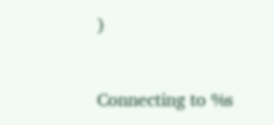)


Connecting to %s